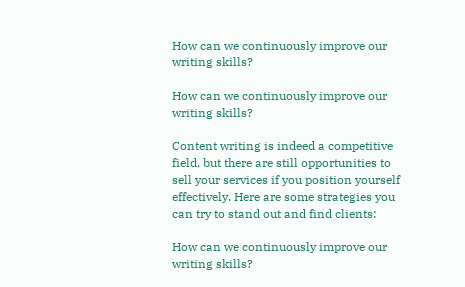How can we continuously improve our writing skills?

How can we continuously improve our writing skills?

Content writing is indeed a competitive field, but there are still opportunities to sell your services if you position yourself effectively. Here are some strategies you can try to stand out and find clients:

How can we continuously improve our writing skills?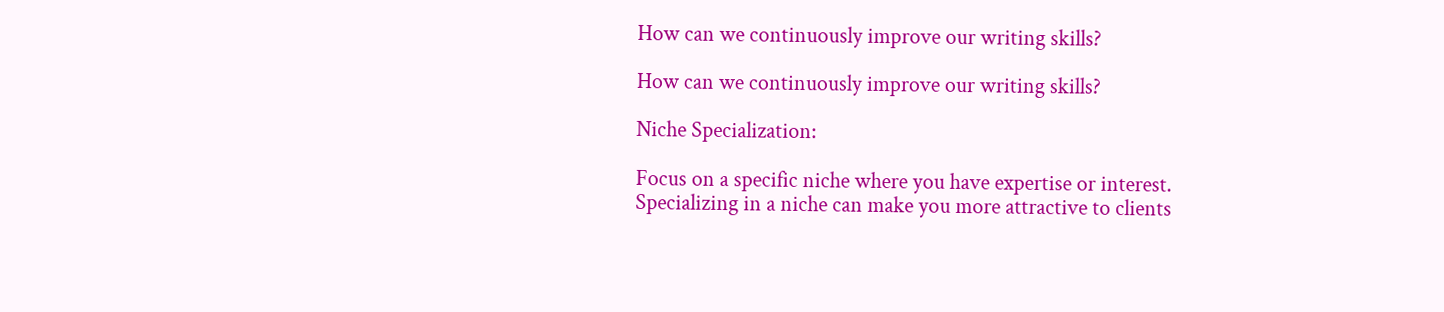How can we continuously improve our writing skills?

How can we continuously improve our writing skills?

Niche Specialization:

Focus on a specific niche where you have expertise or interest. Specializing in a niche can make you more attractive to clients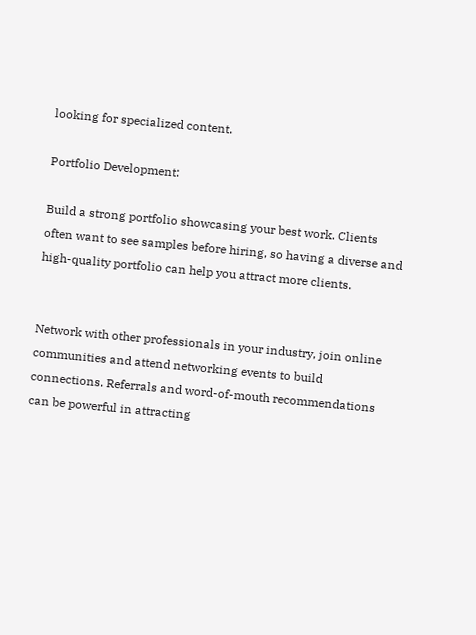looking for specialized content.

Portfolio Development:

Build a strong portfolio showcasing your best work. Clients often want to see samples before hiring, so having a diverse and high-quality portfolio can help you attract more clients.


Network with other professionals in your industry, join online communities and attend networking events to build connections. Referrals and word-of-mouth recommendations can be powerful in attracting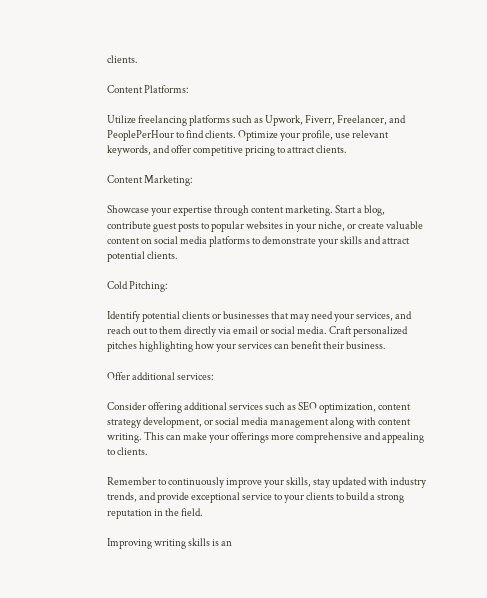clients.

Content Platforms:

Utilize freelancing platforms such as Upwork, Fiverr, Freelancer, and PeoplePerHour to find clients. Optimize your profile, use relevant keywords, and offer competitive pricing to attract clients.

Content Marketing:

Showcase your expertise through content marketing. Start a blog, contribute guest posts to popular websites in your niche, or create valuable content on social media platforms to demonstrate your skills and attract potential clients.

Cold Pitching:

Identify potential clients or businesses that may need your services, and reach out to them directly via email or social media. Craft personalized pitches highlighting how your services can benefit their business.

Offer additional services:

Consider offering additional services such as SEO optimization, content strategy development, or social media management along with content writing. This can make your offerings more comprehensive and appealing to clients.

Remember to continuously improve your skills, stay updated with industry trends, and provide exceptional service to your clients to build a strong reputation in the field.

Improving writing skills is an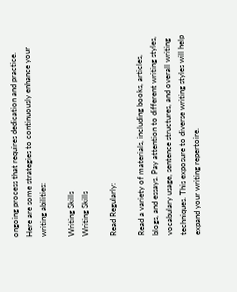ongoing process that requires dedication and practice. Here are some strategies to continuously enhance your writing abilities:

Writing Skills
Writing Skills

Read Regularly:

Read a variety of materials, including books, articles, blogs, and essays. Pay attention to different writing styles, vocabulary usage, sentence structures, and overall writing techniques. This exposure to diverse writing styles will help expand your writing repertoire.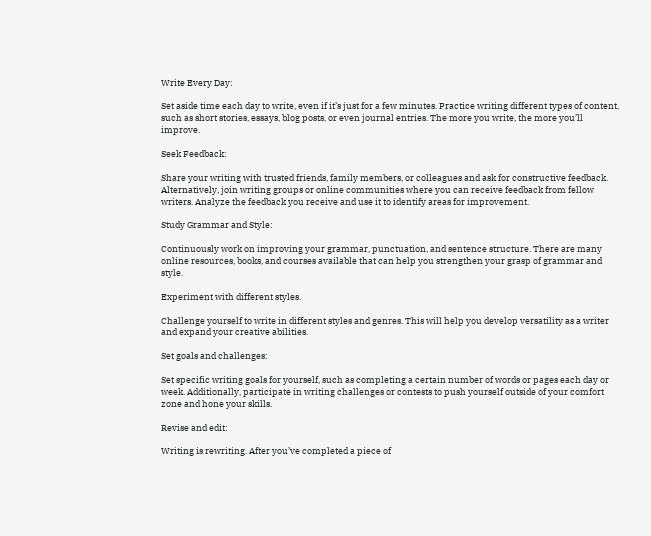Write Every Day:

Set aside time each day to write, even if it’s just for a few minutes. Practice writing different types of content, such as short stories, essays, blog posts, or even journal entries. The more you write, the more you’ll improve.

Seek Feedback:

Share your writing with trusted friends, family members, or colleagues and ask for constructive feedback. Alternatively, join writing groups or online communities where you can receive feedback from fellow writers. Analyze the feedback you receive and use it to identify areas for improvement.

Study Grammar and Style:

Continuously work on improving your grammar, punctuation, and sentence structure. There are many online resources, books, and courses available that can help you strengthen your grasp of grammar and style.

Experiment with different styles.

Challenge yourself to write in different styles and genres. This will help you develop versatility as a writer and expand your creative abilities.

Set goals and challenges:

Set specific writing goals for yourself, such as completing a certain number of words or pages each day or week. Additionally, participate in writing challenges or contests to push yourself outside of your comfort zone and hone your skills.

Revise and edit:

Writing is rewriting. After you’ve completed a piece of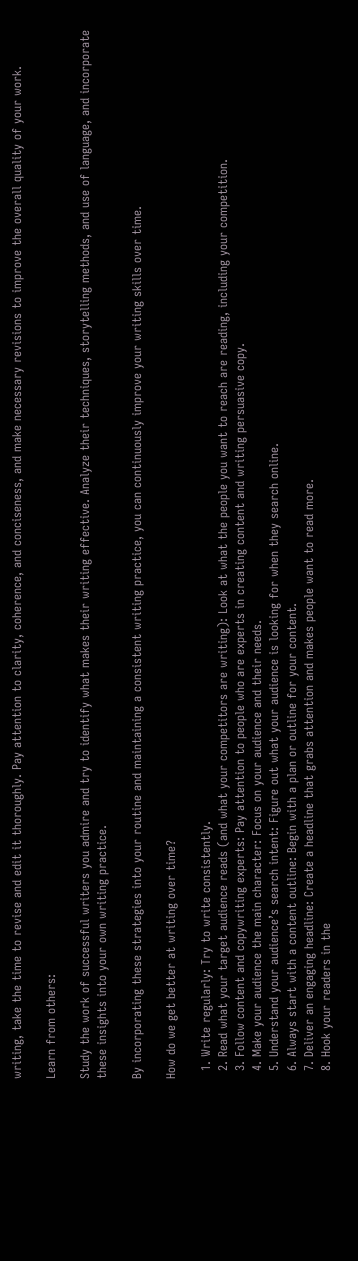writing, take the time to revise and edit it thoroughly. Pay attention to clarity, coherence, and conciseness, and make necessary revisions to improve the overall quality of your work.

Learn from others:

Study the work of successful writers you admire and try to identify what makes their writing effective. Analyze their techniques, storytelling methods, and use of language, and incorporate these insights into your own writing practice.

By incorporating these strategies into your routine and maintaining a consistent writing practice, you can continuously improve your writing skills over time.

How do we get better at writing over time?

  1. Write regularly: Try to write consistently.
  2. Read what your target audience reads (and what your competitors are writing): Look at what the people you want to reach are reading, including your competition.
  3. Follow content and copywriting experts: Pay attention to people who are experts in creating content and writing persuasive copy.
  4. Make your audience the main character: Focus on your audience and their needs.
  5. Understand your audience’s search intent: Figure out what your audience is looking for when they search online.
  6. Always start with a content outline: Begin with a plan or outline for your content.
  7. Deliver an engaging headline: Create a headline that grabs attention and makes people want to read more.
  8. Hook your readers in the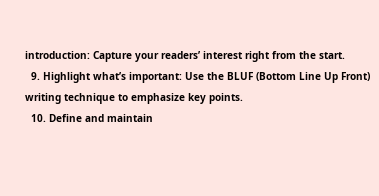introduction: Capture your readers’ interest right from the start.
  9. Highlight what’s important: Use the BLUF (Bottom Line Up Front) writing technique to emphasize key points.
  10. Define and maintain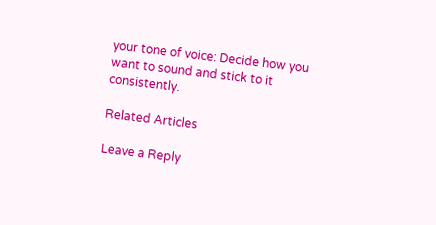your tone of voice: Decide how you want to sound and stick to it consistently.

Related Articles

Leave a Reply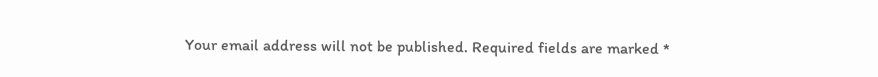Your email address will not be published. Required fields are marked *